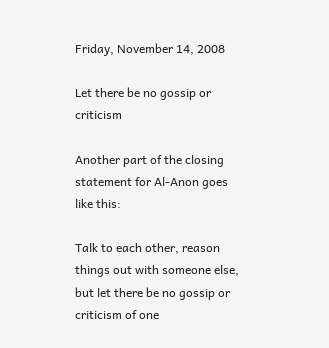Friday, November 14, 2008

Let there be no gossip or criticism

Another part of the closing statement for Al-Anon goes like this:

Talk to each other, reason things out with someone else,
but let there be no gossip or criticism of one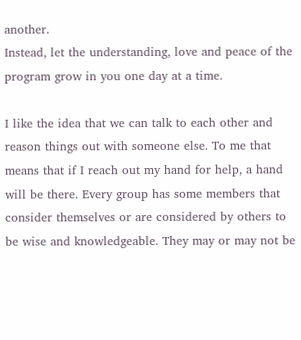another.
Instead, let the understanding, love and peace of the
program grow in you one day at a time.

I like the idea that we can talk to each other and reason things out with someone else. To me that means that if I reach out my hand for help, a hand will be there. Every group has some members that consider themselves or are considered by others to be wise and knowledgeable. They may or may not be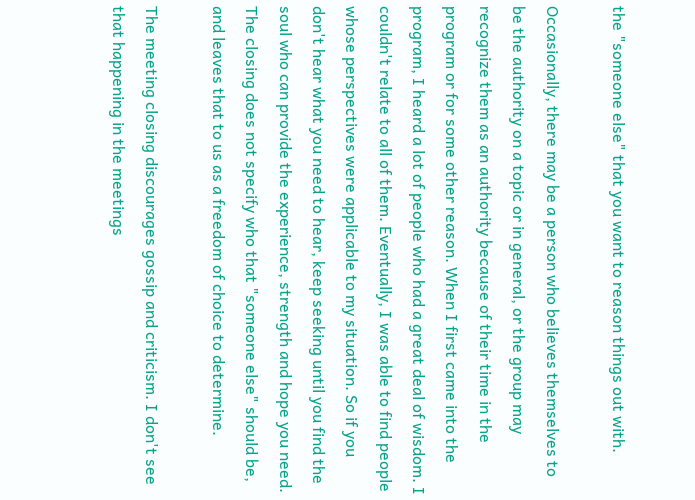the "someone else" that you want to reason things out with.

Occasionally, there may be a person who believes themselves to be the authority on a topic or in general, or the group may recognize them as an authority because of their time in the program or for some other reason. When I first came into the program, I heard a lot of people who had a great deal of wisdom. I couldn't relate to all of them. Eventually, I was able to find people whose perspectives were applicable to my situation. So if you don't hear what you need to hear, keep seeking until you find the soul who can provide the experience, strength and hope you need. The closing does not specify who that "someone else" should be, and leaves that to us as a freedom of choice to determine.

The meeting closing discourages gossip and criticism. I don't see that happening in the meetings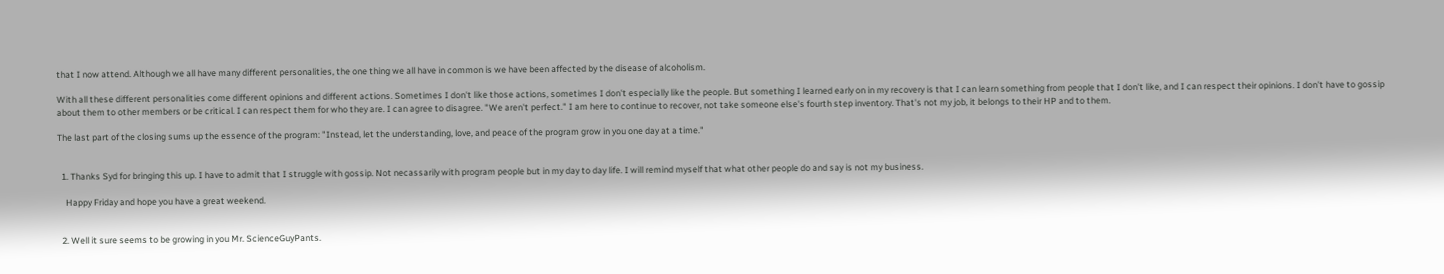that I now attend. Although we all have many different personalities, the one thing we all have in common is we have been affected by the disease of alcoholism.

With all these different personalities come different opinions and different actions. Sometimes I don't like those actions, sometimes I don't especially like the people. But something I learned early on in my recovery is that I can learn something from people that I don't like, and I can respect their opinions. I don't have to gossip about them to other members or be critical. I can respect them for who they are. I can agree to disagree. "We aren't perfect." I am here to continue to recover, not take someone else's fourth step inventory. That's not my job, it belongs to their HP and to them.

The last part of the closing sums up the essence of the program: "Instead, let the understanding, love, and peace of the program grow in you one day at a time."


  1. Thanks Syd for bringing this up. I have to admit that I struggle with gossip. Not necassarily with program people but in my day to day life. I will remind myself that what other people do and say is not my business.

    Happy Friday and hope you have a great weekend.


  2. Well it sure seems to be growing in you Mr. ScienceGuyPants.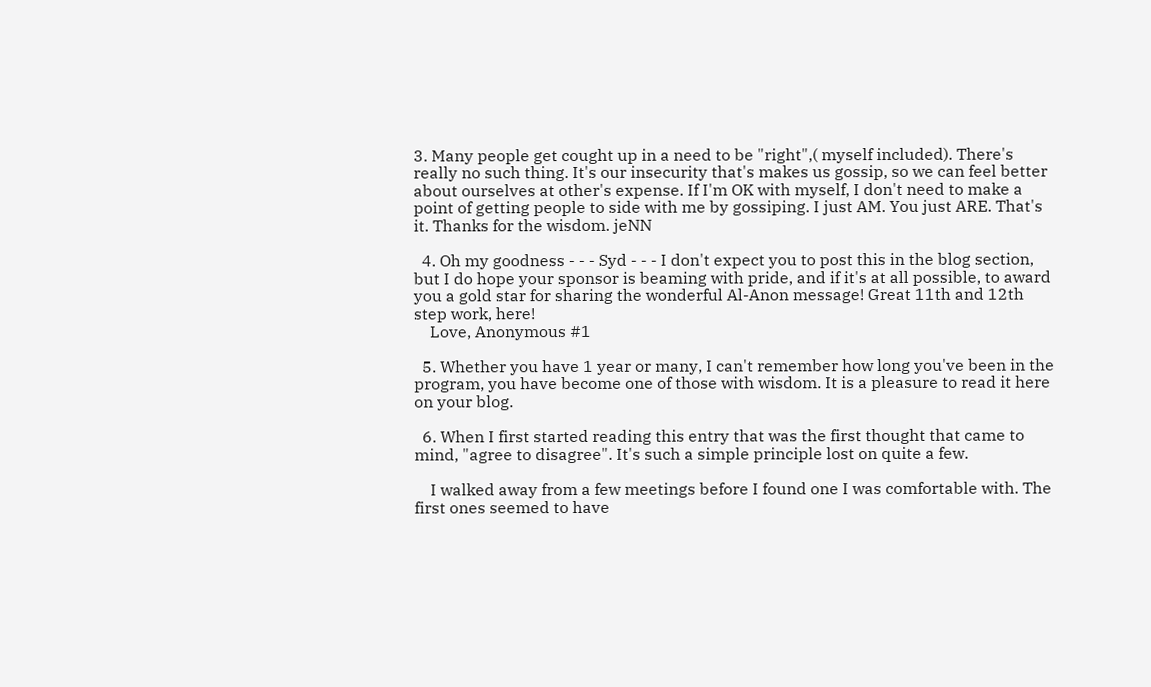3. Many people get cought up in a need to be "right",( myself included). There's really no such thing. It's our insecurity that's makes us gossip, so we can feel better about ourselves at other's expense. If I'm OK with myself, I don't need to make a point of getting people to side with me by gossiping. I just AM. You just ARE. That's it. Thanks for the wisdom. jeNN

  4. Oh my goodness - - - Syd - - - I don't expect you to post this in the blog section, but I do hope your sponsor is beaming with pride, and if it's at all possible, to award you a gold star for sharing the wonderful Al-Anon message! Great 11th and 12th step work, here!
    Love, Anonymous #1

  5. Whether you have 1 year or many, I can't remember how long you've been in the program, you have become one of those with wisdom. It is a pleasure to read it here on your blog.

  6. When I first started reading this entry that was the first thought that came to mind, "agree to disagree". It's such a simple principle lost on quite a few.

    I walked away from a few meetings before I found one I was comfortable with. The first ones seemed to have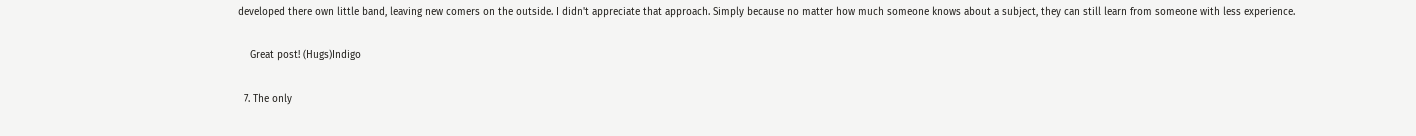developed there own little band, leaving new comers on the outside. I didn't appreciate that approach. Simply because no matter how much someone knows about a subject, they can still learn from someone with less experience.

    Great post! (Hugs)Indigo

  7. The only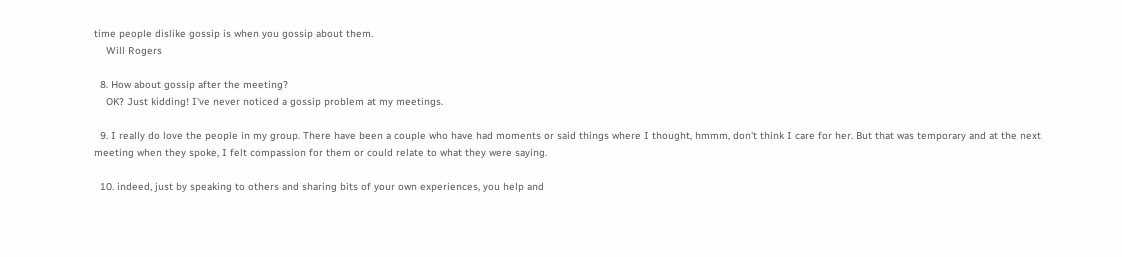time people dislike gossip is when you gossip about them.
    Will Rogers

  8. How about gossip after the meeting?
    OK? Just kidding! I've never noticed a gossip problem at my meetings.

  9. I really do love the people in my group. There have been a couple who have had moments or said things where I thought, hmmm, don't think I care for her. But that was temporary and at the next meeting when they spoke, I felt compassion for them or could relate to what they were saying.

  10. indeed, just by speaking to others and sharing bits of your own experiences, you help and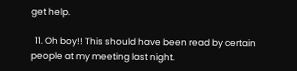get help.

  11. Oh boy!! This should have been read by certain people at my meeting last night.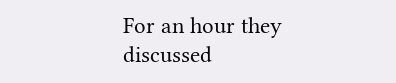For an hour they discussed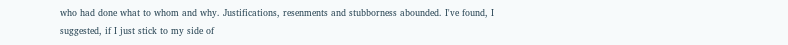who had done what to whom and why. Justifications, resenments and stubborness abounded. I've found, I suggested, if I just stick to my side of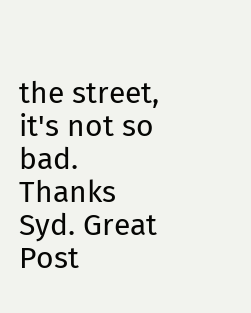the street, it's not so bad. Thanks Syd. Great Post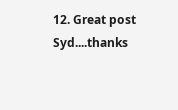12. Great post Syd....thanks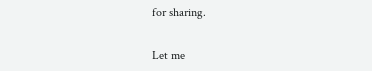for sharing.


Let me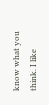know what you think. I like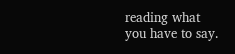reading what you have to say.